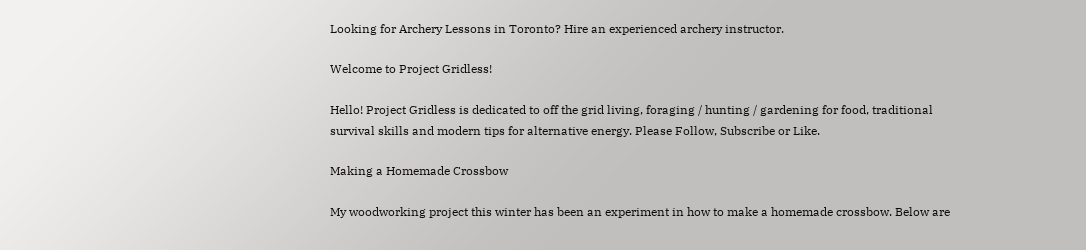Looking for Archery Lessons in Toronto? Hire an experienced archery instructor.

Welcome to Project Gridless!

Hello! Project Gridless is dedicated to off the grid living, foraging / hunting / gardening for food, traditional survival skills and modern tips for alternative energy. Please Follow, Subscribe or Like.

Making a Homemade Crossbow

My woodworking project this winter has been an experiment in how to make a homemade crossbow. Below are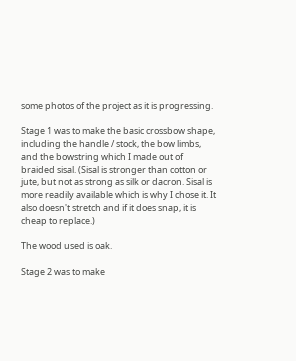some photos of the project as it is progressing.

Stage 1 was to make the basic crossbow shape, including the handle / stock, the bow limbs, and the bowstring which I made out of braided sisal. (Sisal is stronger than cotton or jute, but not as strong as silk or dacron. Sisal is more readily available which is why I chose it. It also doesn't stretch and if it does snap, it is cheap to replace.)

The wood used is oak.

Stage 2 was to make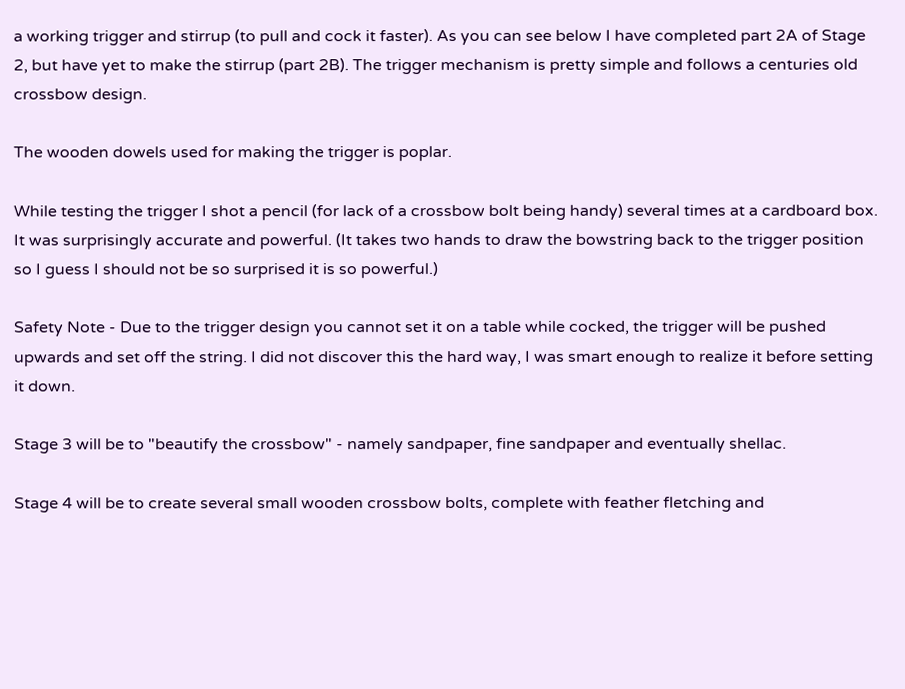a working trigger and stirrup (to pull and cock it faster). As you can see below I have completed part 2A of Stage 2, but have yet to make the stirrup (part 2B). The trigger mechanism is pretty simple and follows a centuries old crossbow design.

The wooden dowels used for making the trigger is poplar.

While testing the trigger I shot a pencil (for lack of a crossbow bolt being handy) several times at a cardboard box. It was surprisingly accurate and powerful. (It takes two hands to draw the bowstring back to the trigger position so I guess I should not be so surprised it is so powerful.)

Safety Note - Due to the trigger design you cannot set it on a table while cocked, the trigger will be pushed upwards and set off the string. I did not discover this the hard way, I was smart enough to realize it before setting it down.

Stage 3 will be to "beautify the crossbow" - namely sandpaper, fine sandpaper and eventually shellac.

Stage 4 will be to create several small wooden crossbow bolts, complete with feather fletching and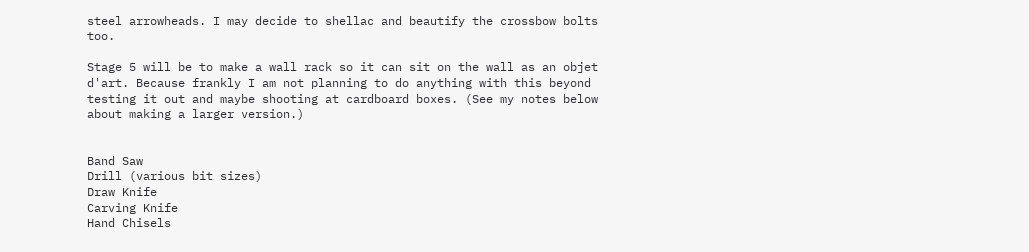steel arrowheads. I may decide to shellac and beautify the crossbow bolts too.

Stage 5 will be to make a wall rack so it can sit on the wall as an objet d'art. Because frankly I am not planning to do anything with this beyond testing it out and maybe shooting at cardboard boxes. (See my notes below about making a larger version.)


Band Saw
Drill (various bit sizes)
Draw Knife
Carving Knife
Hand Chisels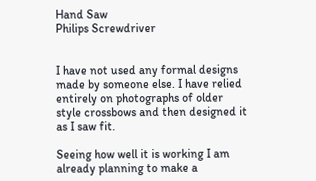Hand Saw
Philips Screwdriver


I have not used any formal designs made by someone else. I have relied entirely on photographs of older style crossbows and then designed it as I saw fit.

Seeing how well it is working I am already planning to make a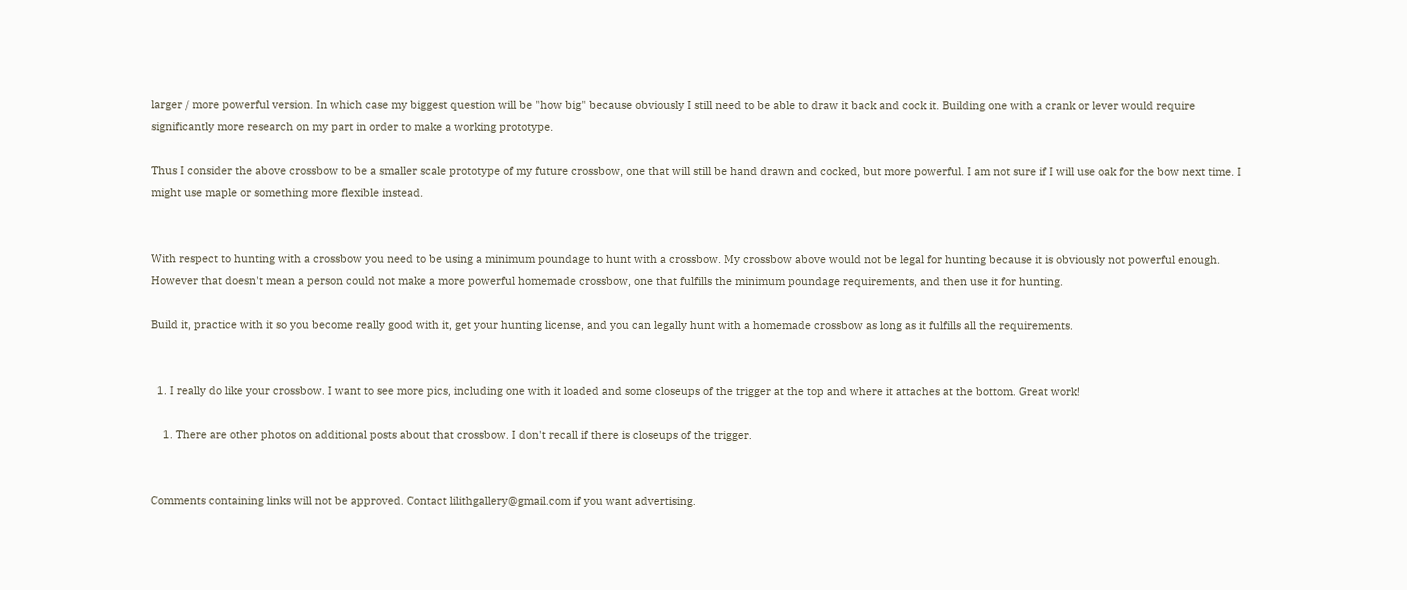larger / more powerful version. In which case my biggest question will be "how big" because obviously I still need to be able to draw it back and cock it. Building one with a crank or lever would require significantly more research on my part in order to make a working prototype.

Thus I consider the above crossbow to be a smaller scale prototype of my future crossbow, one that will still be hand drawn and cocked, but more powerful. I am not sure if I will use oak for the bow next time. I might use maple or something more flexible instead.


With respect to hunting with a crossbow you need to be using a minimum poundage to hunt with a crossbow. My crossbow above would not be legal for hunting because it is obviously not powerful enough. However that doesn't mean a person could not make a more powerful homemade crossbow, one that fulfills the minimum poundage requirements, and then use it for hunting.

Build it, practice with it so you become really good with it, get your hunting license, and you can legally hunt with a homemade crossbow as long as it fulfills all the requirements.


  1. I really do like your crossbow. I want to see more pics, including one with it loaded and some closeups of the trigger at the top and where it attaches at the bottom. Great work!

    1. There are other photos on additional posts about that crossbow. I don't recall if there is closeups of the trigger.


Comments containing links will not be approved. Contact lilithgallery@gmail.com if you want advertising.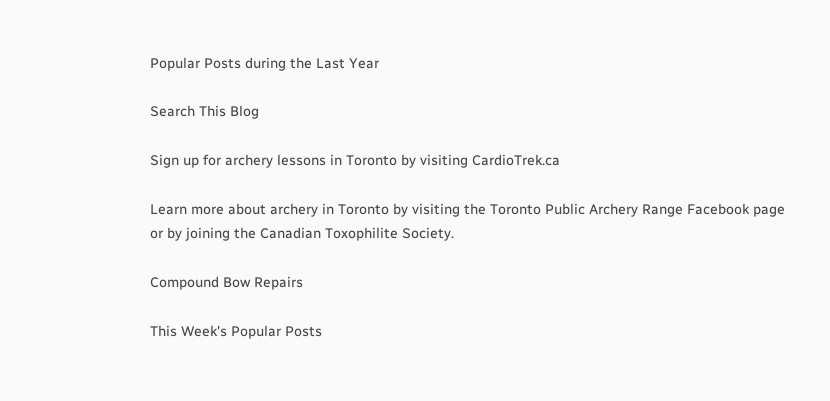Popular Posts during the Last Year

Search This Blog

Sign up for archery lessons in Toronto by visiting CardioTrek.ca

Learn more about archery in Toronto by visiting the Toronto Public Archery Range Facebook page
or by joining the Canadian Toxophilite Society.

Compound Bow Repairs

This Week's Popular Posts